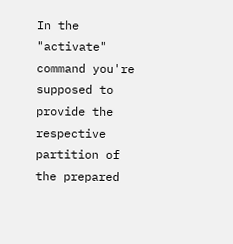In the "activate" command you're supposed to provide the respective partition of the prepared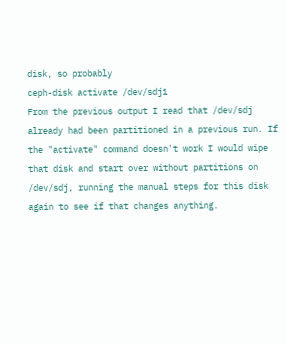disk, so probably
ceph-disk activate /dev/sdj1
From the previous output I read that /dev/sdj already had been partitioned in a previous run. If the "activate" command doesn't work I would wipe that disk and start over without partitions on /dev/sdj, running the manual steps for this disk again to see if that changes anything.